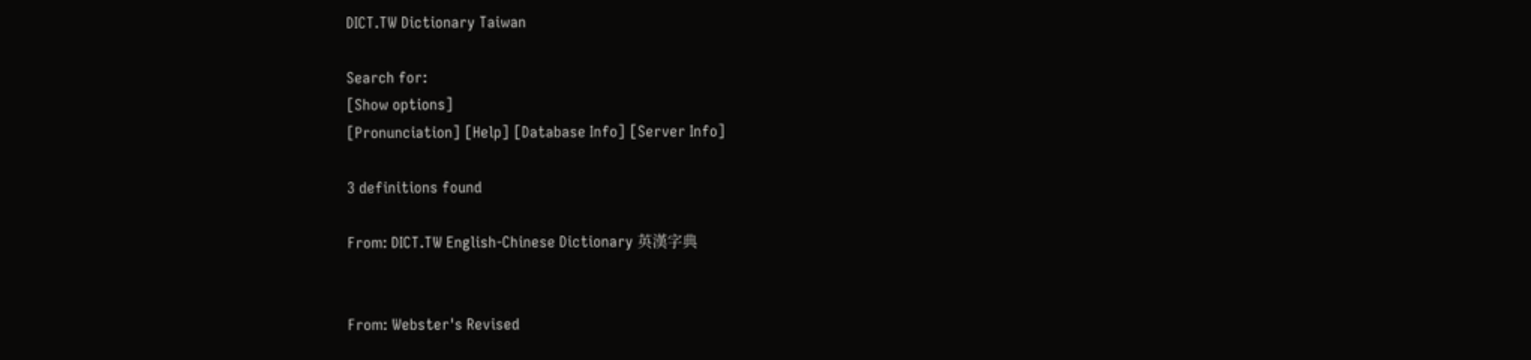DICT.TW Dictionary Taiwan

Search for:
[Show options]
[Pronunciation] [Help] [Database Info] [Server Info]

3 definitions found

From: DICT.TW English-Chinese Dictionary 英漢字典


From: Webster's Revised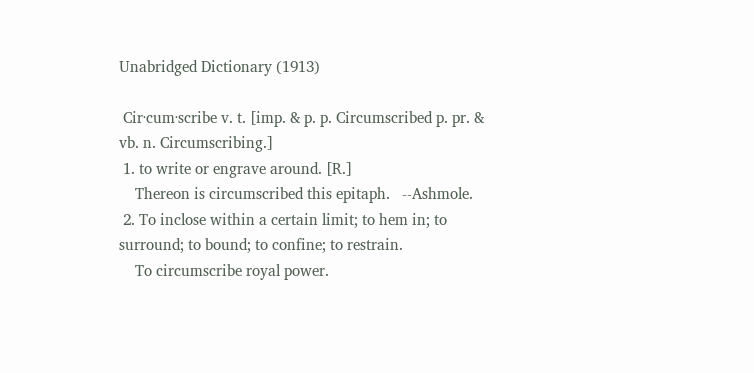Unabridged Dictionary (1913)

 Cir·cum·scribe v. t. [imp. & p. p. Circumscribed p. pr. & vb. n. Circumscribing.]
 1. to write or engrave around. [R.]
    Thereon is circumscribed this epitaph.   --Ashmole.
 2. To inclose within a certain limit; to hem in; to surround; to bound; to confine; to restrain.
    To circumscribe royal power.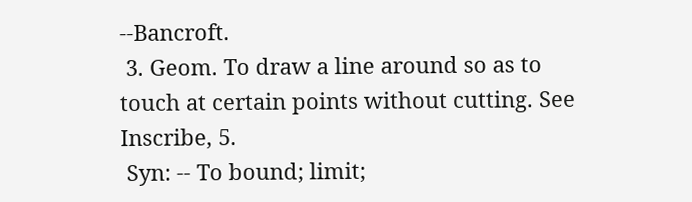--Bancroft.
 3. Geom. To draw a line around so as to touch at certain points without cutting. See Inscribe, 5.
 Syn: -- To bound; limit;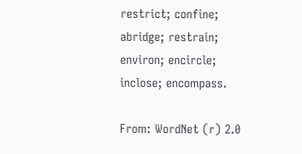restrict; confine; abridge; restrain; environ; encircle; inclose; encompass.

From: WordNet (r) 2.0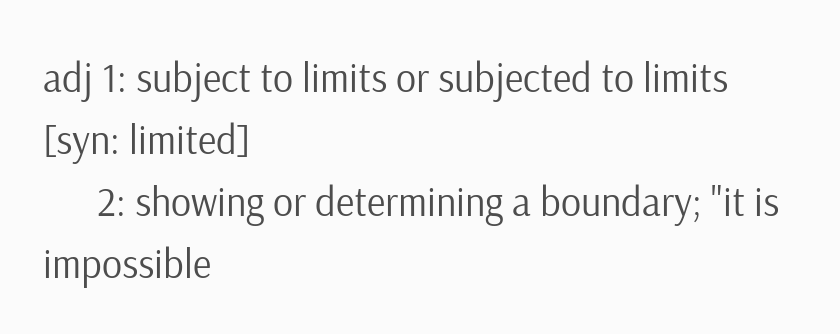adj 1: subject to limits or subjected to limits [syn: limited]
      2: showing or determining a boundary; "it is impossible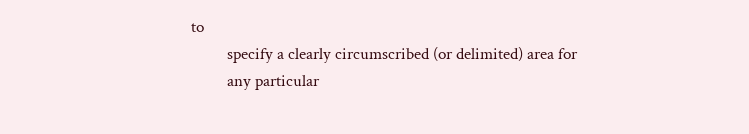to
         specify a clearly circumscribed (or delimited) area for
         any particular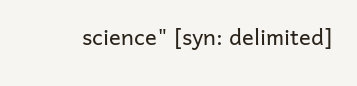science" [syn: delimited]